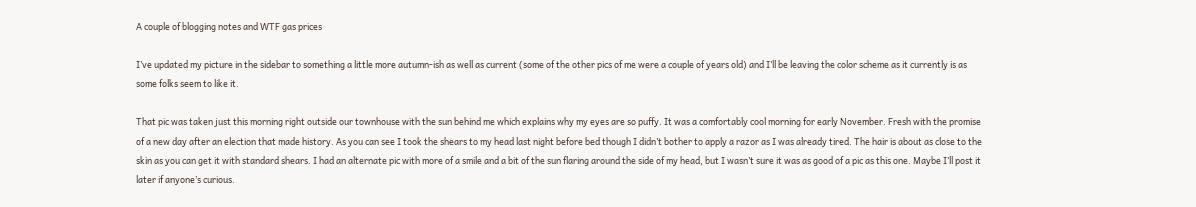A couple of blogging notes and WTF gas prices

I’ve updated my picture in the sidebar to something a little more autumn-ish as well as current (some of the other pics of me were a couple of years old) and I’ll be leaving the color scheme as it currently is as some folks seem to like it.

That pic was taken just this morning right outside our townhouse with the sun behind me which explains why my eyes are so puffy. It was a comfortably cool morning for early November. Fresh with the promise of a new day after an election that made history. As you can see I took the shears to my head last night before bed though I didn’t bother to apply a razor as I was already tired. The hair is about as close to the skin as you can get it with standard shears. I had an alternate pic with more of a smile and a bit of the sun flaring around the side of my head, but I wasn’t sure it was as good of a pic as this one. Maybe I’ll post it later if anyone’s curious.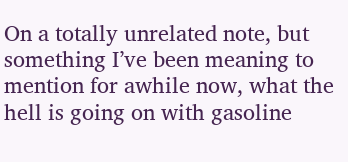On a totally unrelated note, but something I’ve been meaning to mention for awhile now, what the hell is going on with gasoline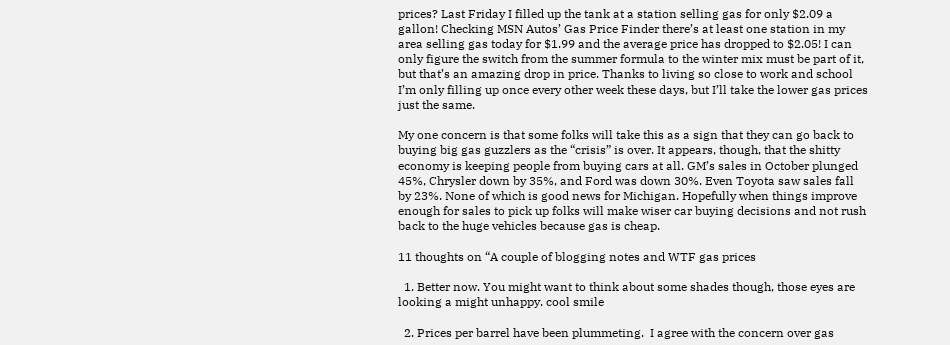prices? Last Friday I filled up the tank at a station selling gas for only $2.09 a gallon! Checking MSN Autos’ Gas Price Finder there’s at least one station in my area selling gas today for $1.99 and the average price has dropped to $2.05! I can only figure the switch from the summer formula to the winter mix must be part of it, but that’s an amazing drop in price. Thanks to living so close to work and school I’m only filling up once every other week these days, but I’ll take the lower gas prices just the same.

My one concern is that some folks will take this as a sign that they can go back to buying big gas guzzlers as the “crisis” is over. It appears, though, that the shitty economy is keeping people from buying cars at all. GM’s sales in October plunged 45%, Chrysler down by 35%, and Ford was down 30%. Even Toyota saw sales fall by 23%. None of which is good news for Michigan. Hopefully when things improve enough for sales to pick up folks will make wiser car buying decisions and not rush back to the huge vehicles because gas is cheap.

11 thoughts on “A couple of blogging notes and WTF gas prices

  1. Better now. You might want to think about some shades though, those eyes are looking a might unhappy. cool smile

  2. Prices per barrel have been plummeting.  I agree with the concern over gas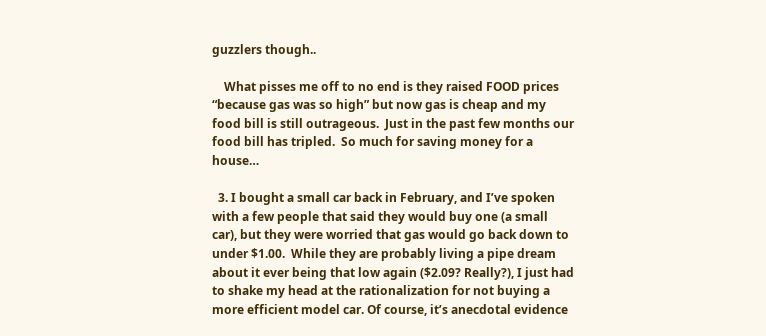guzzlers though..

    What pisses me off to no end is they raised FOOD prices “because gas was so high” but now gas is cheap and my food bill is still outrageous.  Just in the past few months our food bill has tripled.  So much for saving money for a house…

  3. I bought a small car back in February, and I’ve spoken with a few people that said they would buy one (a small car), but they were worried that gas would go back down to under $1.00.  While they are probably living a pipe dream about it ever being that low again ($2.09? Really?), I just had to shake my head at the rationalization for not buying a more efficient model car. Of course, it’s anecdotal evidence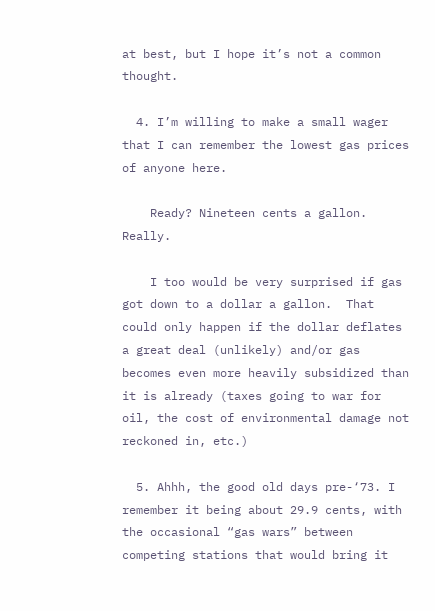at best, but I hope it’s not a common thought.

  4. I’m willing to make a small wager that I can remember the lowest gas prices of anyone here.

    Ready? Nineteen cents a gallon.  Really.

    I too would be very surprised if gas got down to a dollar a gallon.  That could only happen if the dollar deflates a great deal (unlikely) and/or gas becomes even more heavily subsidized than it is already (taxes going to war for oil, the cost of environmental damage not reckoned in, etc.)

  5. Ahhh, the good old days pre-‘73. I remember it being about 29.9 cents, with the occasional “gas wars” between competing stations that would bring it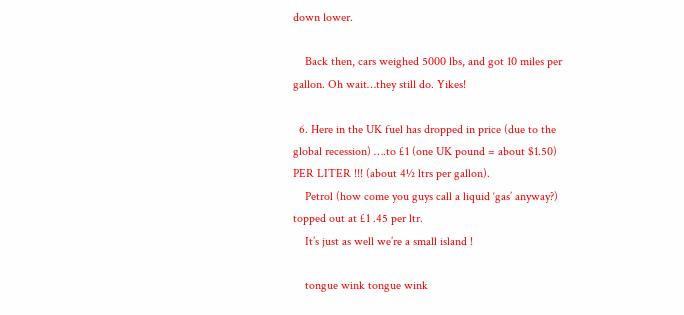down lower.

    Back then, cars weighed 5000 lbs, and got 10 miles per gallon. Oh wait…they still do. Yikes!

  6. Here in the UK fuel has dropped in price (due to the global recession) ….to £1 (one UK pound = about $1.50) PER LITER !!! (about 4½ ltrs per gallon).
    Petrol (how come you guys call a liquid ‘gas’ anyway?) topped out at £1 .45 per ltr.
    It’s just as well we’re a small island !

    tongue wink tongue wink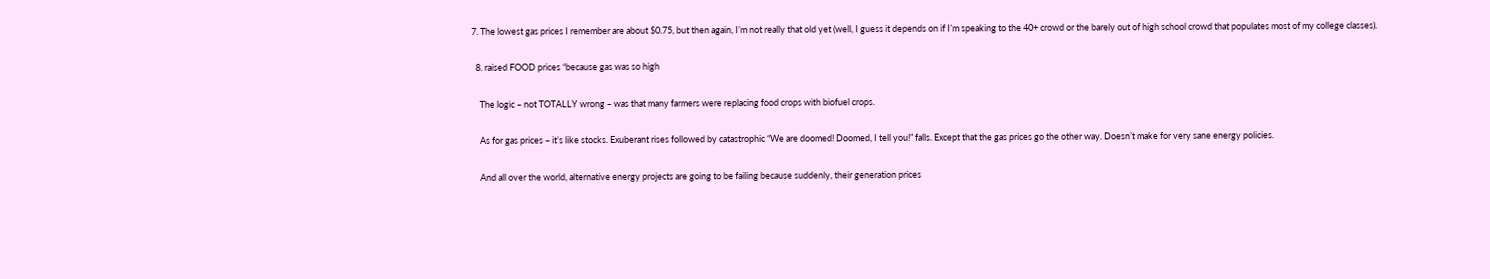7. The lowest gas prices I remember are about $0.75, but then again, I’m not really that old yet (well, I guess it depends on if I’m speaking to the 40+ crowd or the barely out of high school crowd that populates most of my college classes).

  8. raised FOOD prices “because gas was so high

    The logic – not TOTALLY wrong – was that many farmers were replacing food crops with biofuel crops.

    As for gas prices – it’s like stocks. Exuberant rises followed by catastrophic “We are doomed! Doomed, I tell you!” falls. Except that the gas prices go the other way. Doesn’t make for very sane energy policies.

    And all over the world, alternative energy projects are going to be failing because suddenly, their generation prices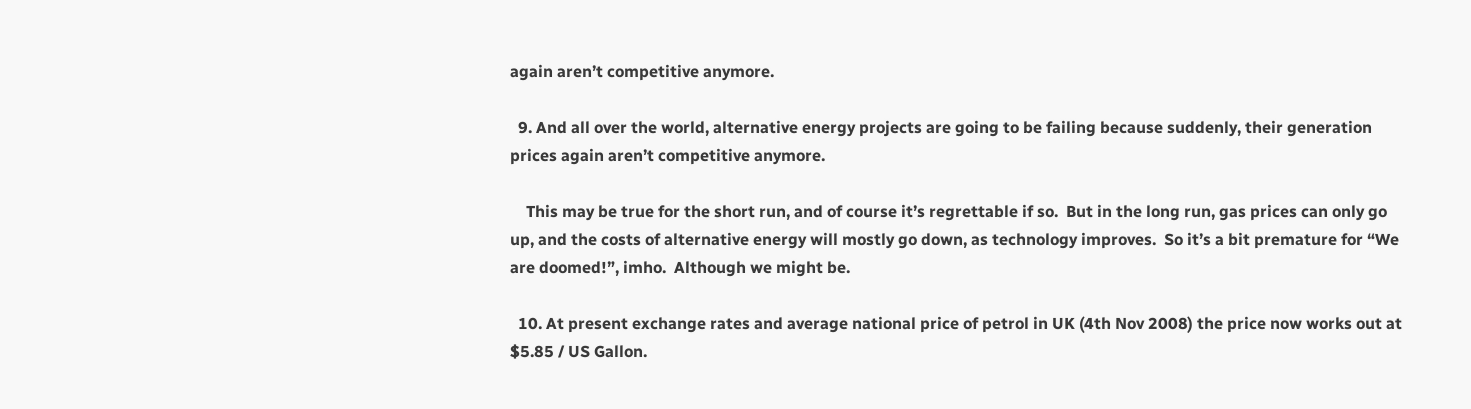again aren’t competitive anymore.

  9. And all over the world, alternative energy projects are going to be failing because suddenly, their generation prices again aren’t competitive anymore.

    This may be true for the short run, and of course it’s regrettable if so.  But in the long run, gas prices can only go up, and the costs of alternative energy will mostly go down, as technology improves.  So it’s a bit premature for “We are doomed!”, imho.  Although we might be.

  10. At present exchange rates and average national price of petrol in UK (4th Nov 2008) the price now works out at $5.85 / US Gallon.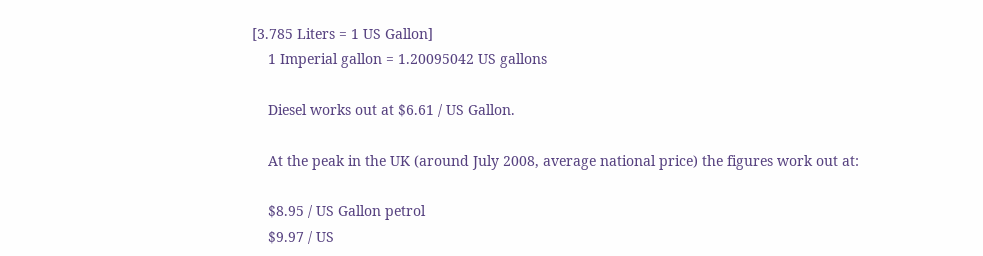[3.785 Liters = 1 US Gallon]
    1 Imperial gallon = 1.20095042 US gallons

    Diesel works out at $6.61 / US Gallon.

    At the peak in the UK (around July 2008, average national price) the figures work out at:

    $8.95 / US Gallon petrol
    $9.97 / US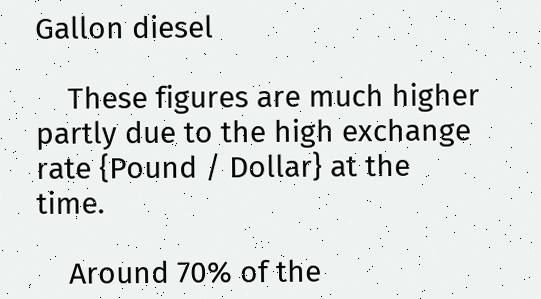Gallon diesel

    These figures are much higher partly due to the high exchange rate {Pound / Dollar} at the time.

    Around 70% of the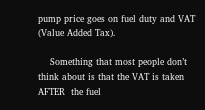pump price goes on fuel duty and VAT (Value Added Tax).

    Something that most people don’t think about is that the VAT is taken AFTER  the fuel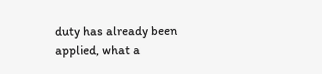duty has already been applied, what a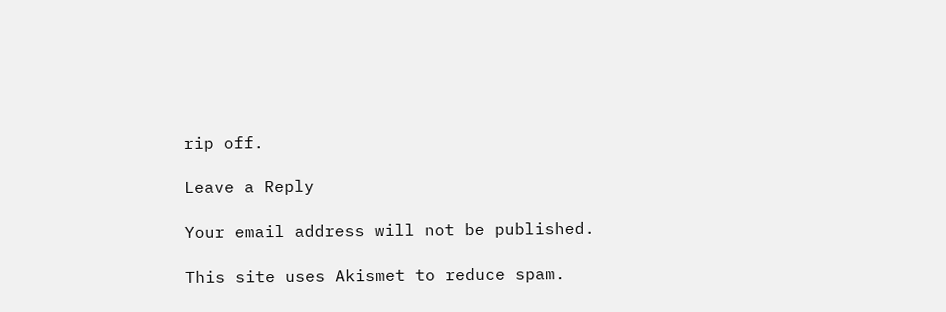rip off.

Leave a Reply

Your email address will not be published.

This site uses Akismet to reduce spam.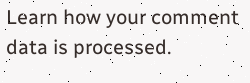Learn how your comment data is processed.